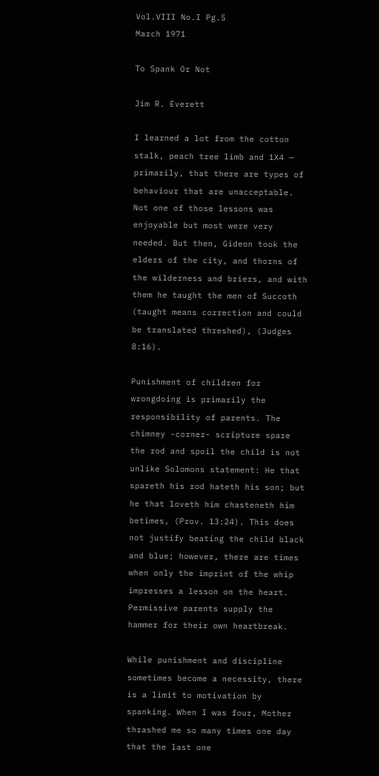Vol.VIII No.I Pg.5
March 1971

To Spank Or Not

Jim R. Everett

I learned a lot from the cotton stalk, peach tree limb and 1X4 — primarily, that there are types of behaviour that are unacceptable. Not one of those lessons was enjoyable but most were very needed. But then, Gideon took the elders of the city, and thorns of the wilderness and briers, and with them he taught the men of Succoth (taught means correction and could be translated threshed), (Judges 8:16).

Punishment of children for wrongdoing is primarily the responsibility of parents. The chimney -corner- scripture spare the rod and spoil the child is not unlike Solomons statement: He that spareth his rod hateth his son; but he that loveth him chasteneth him betimes, (Prov. 13:24). This does not justify beating the child black and blue; however, there are times when only the imprint of the whip impresses a lesson on the heart. Permissive parents supply the hammer for their own heartbreak.

While punishment and discipline sometimes become a necessity, there is a limit to motivation by spanking. When I was four, Mother thrashed me so many times one day that the last one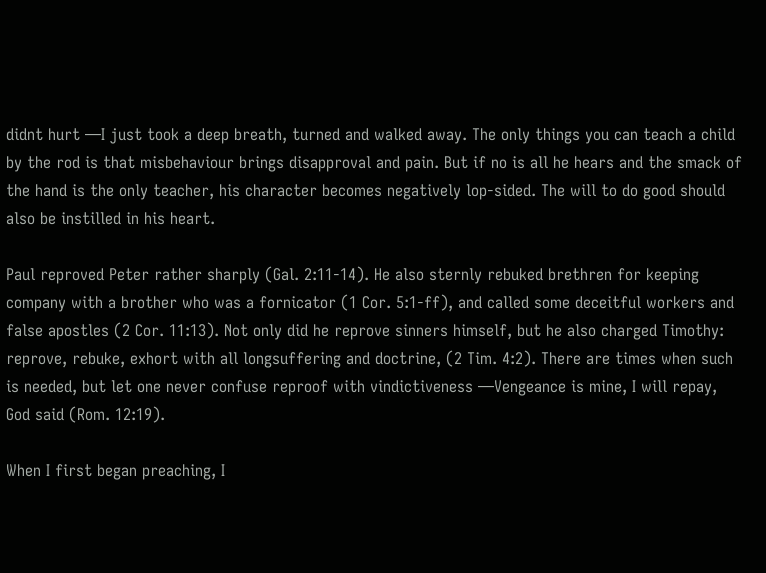didnt hurt —I just took a deep breath, turned and walked away. The only things you can teach a child by the rod is that misbehaviour brings disapproval and pain. But if no is all he hears and the smack of the hand is the only teacher, his character becomes negatively lop-sided. The will to do good should also be instilled in his heart.

Paul reproved Peter rather sharply (Gal. 2:11-14). He also sternly rebuked brethren for keeping company with a brother who was a fornicator (1 Cor. 5:1-ff), and called some deceitful workers and false apostles (2 Cor. 11:13). Not only did he reprove sinners himself, but he also charged Timothy: reprove, rebuke, exhort with all longsuffering and doctrine, (2 Tim. 4:2). There are times when such is needed, but let one never confuse reproof with vindictiveness —Vengeance is mine, I will repay, God said (Rom. 12:19).

When I first began preaching, I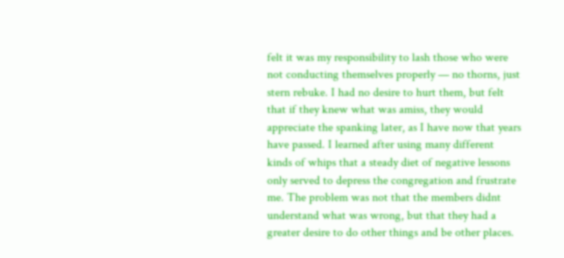felt it was my responsibility to lash those who were not conducting themselves properly — no thorns, just stern rebuke. I had no desire to hurt them, but felt that if they knew what was amiss, they would appreciate the spanking later, as I have now that years have passed. I learned after using many different kinds of whips that a steady diet of negative lessons only served to depress the congregation and frustrate me. The problem was not that the members didnt understand what was wrong, but that they had a greater desire to do other things and be other places.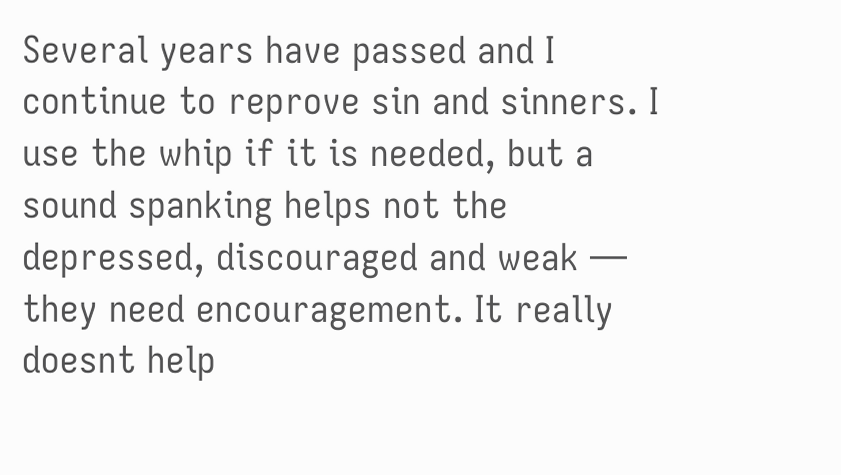Several years have passed and I continue to reprove sin and sinners. I use the whip if it is needed, but a sound spanking helps not the depressed, discouraged and weak — they need encouragement. It really doesnt help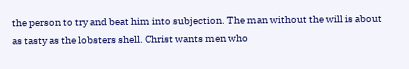the person to try and beat him into subjection. The man without the will is about as tasty as the lobsters shell. Christ wants men who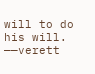will to do his will. ——verett